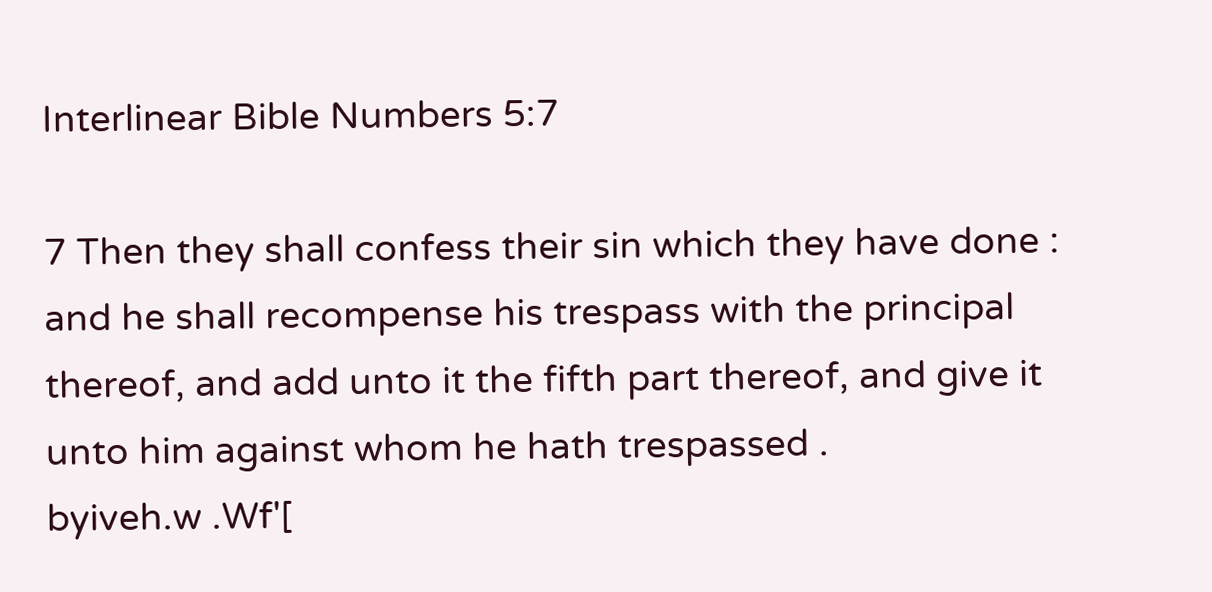Interlinear Bible Numbers 5:7

7 Then they shall confess their sin which they have done : and he shall recompense his trespass with the principal thereof, and add unto it the fifth part thereof, and give it unto him against whom he hath trespassed .
byiveh.w .Wf'[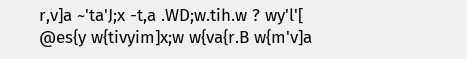r,v]a ~'ta'J;x -t,a .WD;w.tih.w ? wy'l'[ @es{y w{tivyim]x;w w{va{r.B w{m'v]a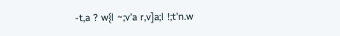-t,a ? w{l ~;v'a r,v]a;l !;t'n.w